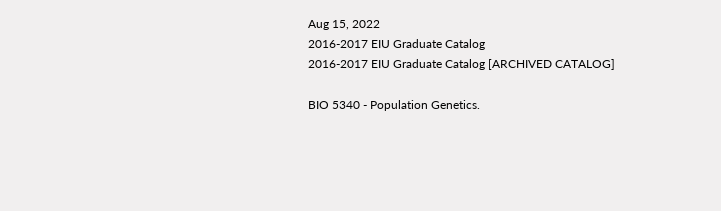Aug 15, 2022
2016-2017 EIU Graduate Catalog
2016-2017 EIU Graduate Catalog [ARCHIVED CATALOG]

BIO 5340 - Population Genetics.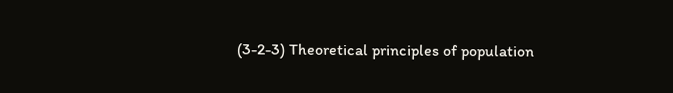(3-2-3) Theoretical principles of population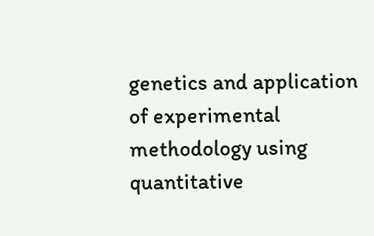genetics and application of experimental methodology using quantitative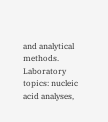and analytical methods. Laboratory topics: nucleic acid analyses,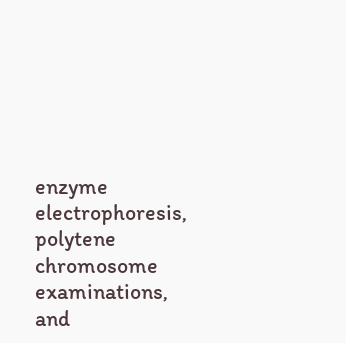enzyme electrophoresis, polytene chromosome examinations, and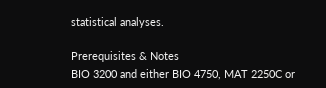statistical analyses.

Prerequisites & Notes
BIO 3200 and either BIO 4750, MAT 2250C or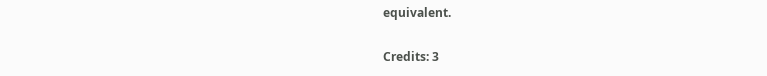equivalent.

Credits: 3